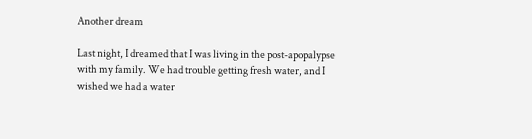Another dream

Last night, I dreamed that I was living in the post-apopalypse with my family. We had trouble getting fresh water, and I wished we had a water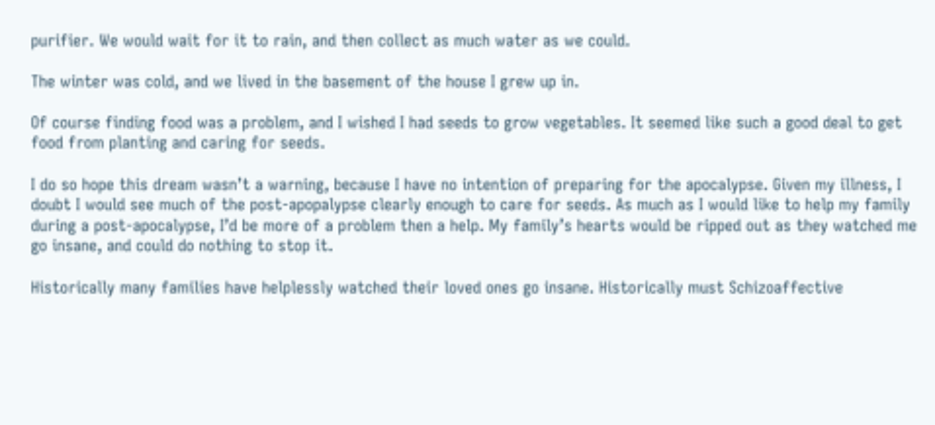purifier. We would wait for it to rain, and then collect as much water as we could.

The winter was cold, and we lived in the basement of the house I grew up in.

Of course finding food was a problem, and I wished I had seeds to grow vegetables. It seemed like such a good deal to get food from planting and caring for seeds.

I do so hope this dream wasn’t a warning, because I have no intention of preparing for the apocalypse. Given my illness, I doubt I would see much of the post-apopalypse clearly enough to care for seeds. As much as I would like to help my family during a post-apocalypse, I’d be more of a problem then a help. My family’s hearts would be ripped out as they watched me go insane, and could do nothing to stop it.

Historically many families have helplessly watched their loved ones go insane. Historically must Schizoaffective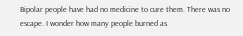Bipolar people have had no medicine to cure them. There was no escape. I wonder how many people burned as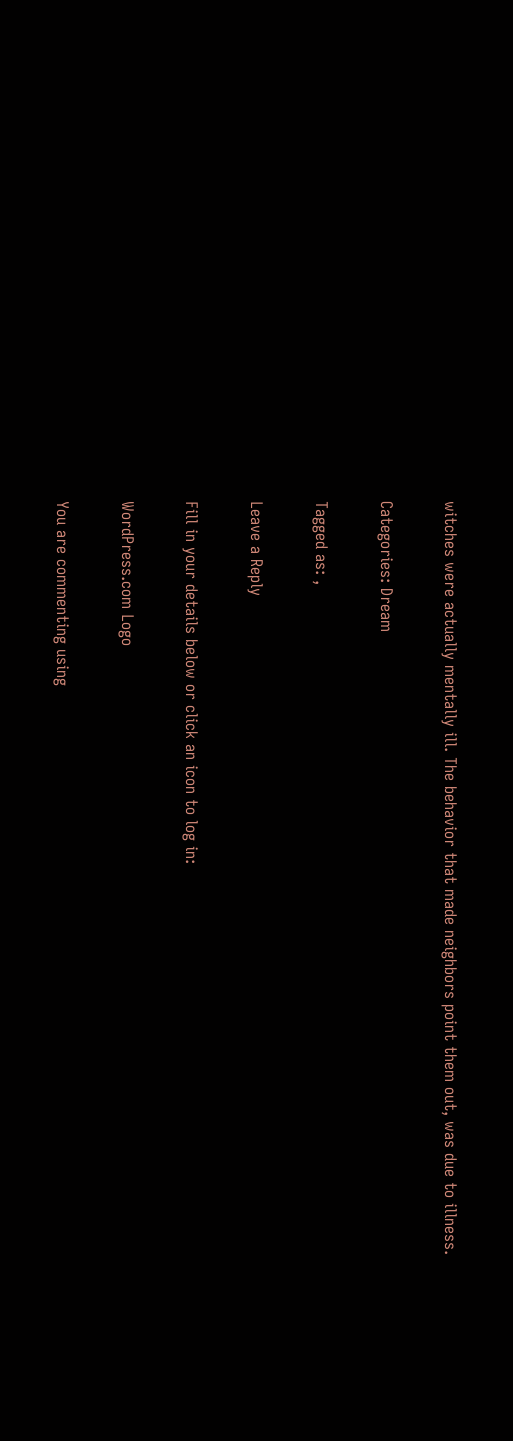witches were actually mentally ill. The behavior that made neighbors point them out, was due to illness.

Categories: Dream

Tagged as: ,

Leave a Reply

Fill in your details below or click an icon to log in:

WordPress.com Logo

You are commenting using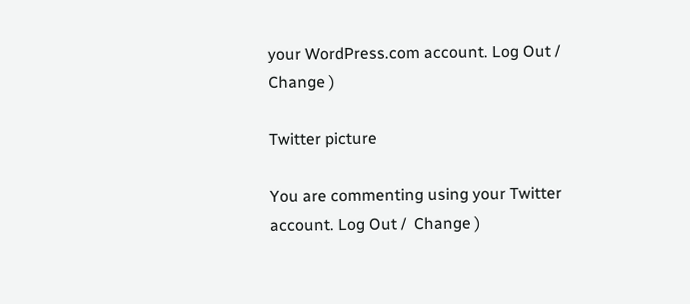your WordPress.com account. Log Out /  Change )

Twitter picture

You are commenting using your Twitter account. Log Out /  Change )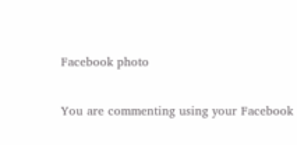Facebook photo

You are commenting using your Facebook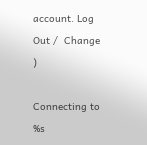account. Log Out /  Change )

Connecting to %s